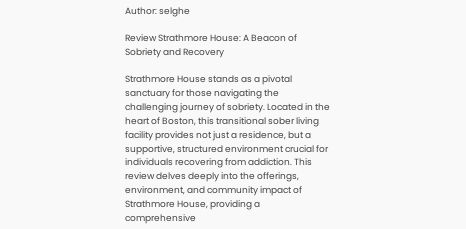Author: selghe

Review Strathmore House: A Beacon of Sobriety and Recovery

Strathmore House stands as a pivotal sanctuary for those navigating the challenging journey of sobriety. Located in the heart of Boston, this transitional sober living facility provides not just a residence, but a supportive, structured environment crucial for individuals recovering from addiction. This review delves deeply into the offerings, environment, and community impact of Strathmore House, providing a comprehensive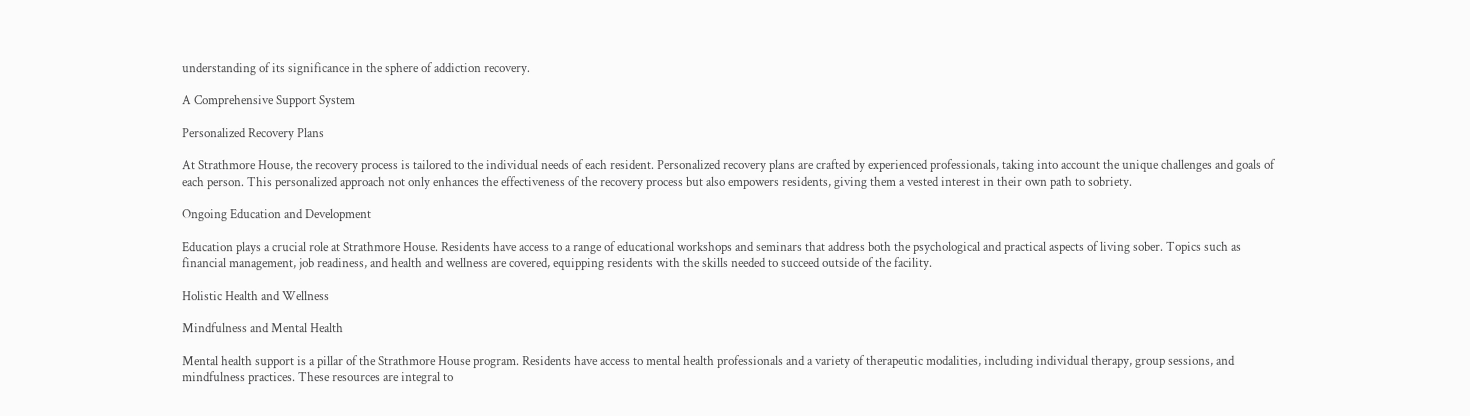understanding of its significance in the sphere of addiction recovery.

A Comprehensive Support System

Personalized Recovery Plans

At Strathmore House, the recovery process is tailored to the individual needs of each resident. Personalized recovery plans are crafted by experienced professionals, taking into account the unique challenges and goals of each person. This personalized approach not only enhances the effectiveness of the recovery process but also empowers residents, giving them a vested interest in their own path to sobriety.

Ongoing Education and Development

Education plays a crucial role at Strathmore House. Residents have access to a range of educational workshops and seminars that address both the psychological and practical aspects of living sober. Topics such as financial management, job readiness, and health and wellness are covered, equipping residents with the skills needed to succeed outside of the facility.

Holistic Health and Wellness

Mindfulness and Mental Health

Mental health support is a pillar of the Strathmore House program. Residents have access to mental health professionals and a variety of therapeutic modalities, including individual therapy, group sessions, and mindfulness practices. These resources are integral to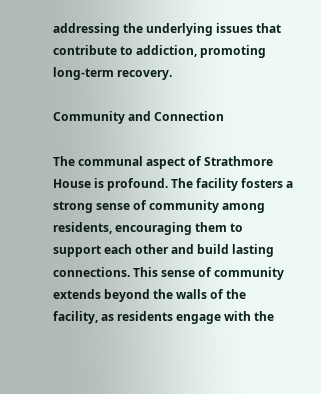addressing the underlying issues that contribute to addiction, promoting long-term recovery.

Community and Connection

The communal aspect of Strathmore House is profound. The facility fosters a strong sense of community among residents, encouraging them to support each other and build lasting connections. This sense of community extends beyond the walls of the facility, as residents engage with the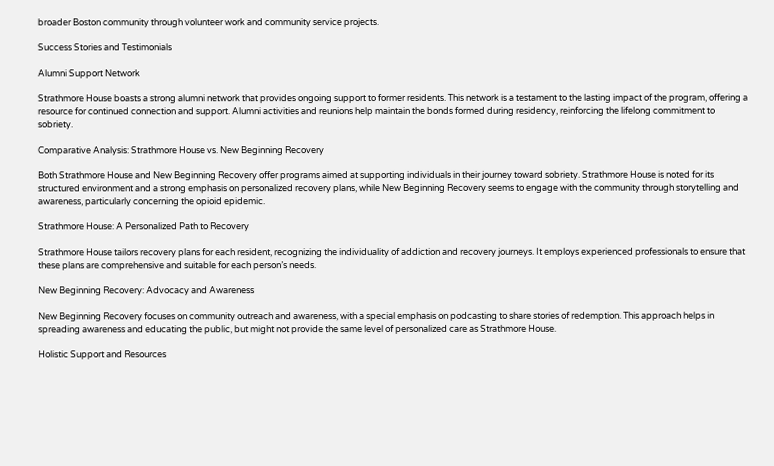broader Boston community through volunteer work and community service projects.

Success Stories and Testimonials

Alumni Support Network

Strathmore House boasts a strong alumni network that provides ongoing support to former residents. This network is a testament to the lasting impact of the program, offering a resource for continued connection and support. Alumni activities and reunions help maintain the bonds formed during residency, reinforcing the lifelong commitment to sobriety.

Comparative Analysis: Strathmore House vs. New Beginning Recovery

Both Strathmore House and New Beginning Recovery offer programs aimed at supporting individuals in their journey toward sobriety. Strathmore House is noted for its structured environment and a strong emphasis on personalized recovery plans, while New Beginning Recovery seems to engage with the community through storytelling and awareness, particularly concerning the opioid epidemic.

Strathmore House: A Personalized Path to Recovery

Strathmore House tailors recovery plans for each resident, recognizing the individuality of addiction and recovery journeys. It employs experienced professionals to ensure that these plans are comprehensive and suitable for each person’s needs.

New Beginning Recovery: Advocacy and Awareness

New Beginning Recovery focuses on community outreach and awareness, with a special emphasis on podcasting to share stories of redemption. This approach helps in spreading awareness and educating the public, but might not provide the same level of personalized care as Strathmore House.

Holistic Support and Resources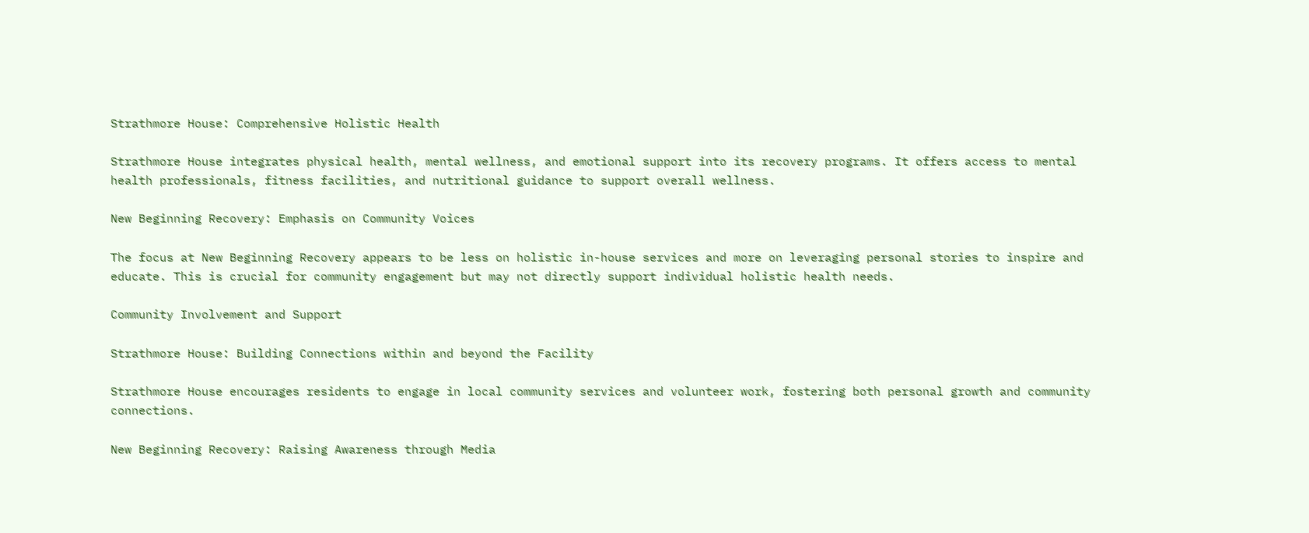Strathmore House: Comprehensive Holistic Health

Strathmore House integrates physical health, mental wellness, and emotional support into its recovery programs. It offers access to mental health professionals, fitness facilities, and nutritional guidance to support overall wellness.

New Beginning Recovery: Emphasis on Community Voices

The focus at New Beginning Recovery appears to be less on holistic in-house services and more on leveraging personal stories to inspire and educate. This is crucial for community engagement but may not directly support individual holistic health needs.

Community Involvement and Support

Strathmore House: Building Connections within and beyond the Facility

Strathmore House encourages residents to engage in local community services and volunteer work, fostering both personal growth and community connections.

New Beginning Recovery: Raising Awareness through Media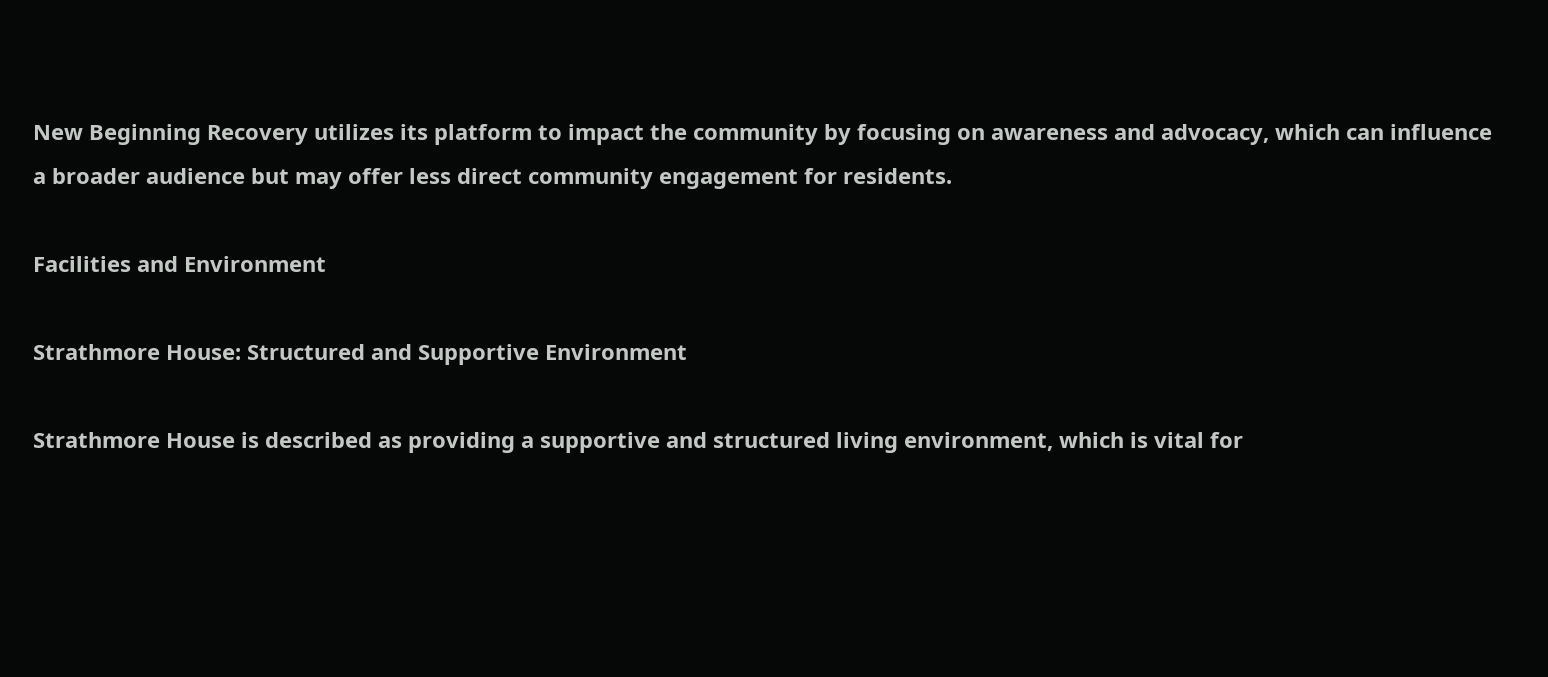New Beginning Recovery utilizes its platform to impact the community by focusing on awareness and advocacy, which can influence a broader audience but may offer less direct community engagement for residents.

Facilities and Environment

Strathmore House: Structured and Supportive Environment

Strathmore House is described as providing a supportive and structured living environment, which is vital for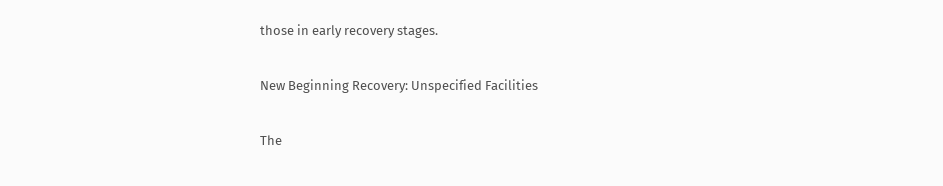those in early recovery stages.

New Beginning Recovery: Unspecified Facilities

The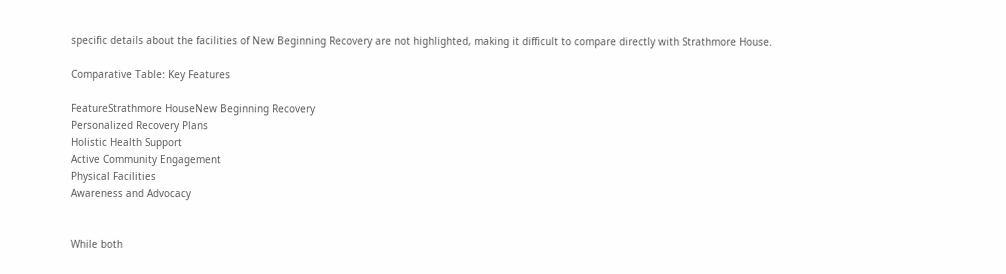specific details about the facilities of New Beginning Recovery are not highlighted, making it difficult to compare directly with Strathmore House.

Comparative Table: Key Features

FeatureStrathmore HouseNew Beginning Recovery
Personalized Recovery Plans
Holistic Health Support
Active Community Engagement
Physical Facilities
Awareness and Advocacy


While both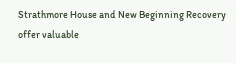Strathmore House and New Beginning Recovery offer valuable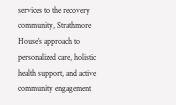services to the recovery community, Strathmore House’s approach to personalized care, holistic health support, and active community engagement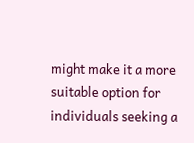might make it a more suitable option for individuals seeking a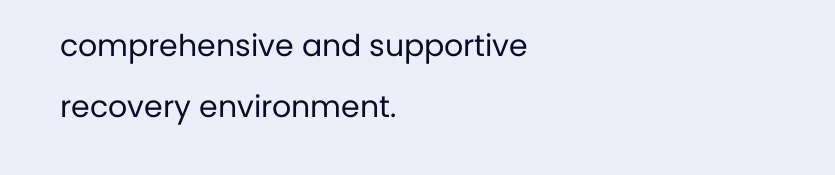comprehensive and supportive recovery environment.